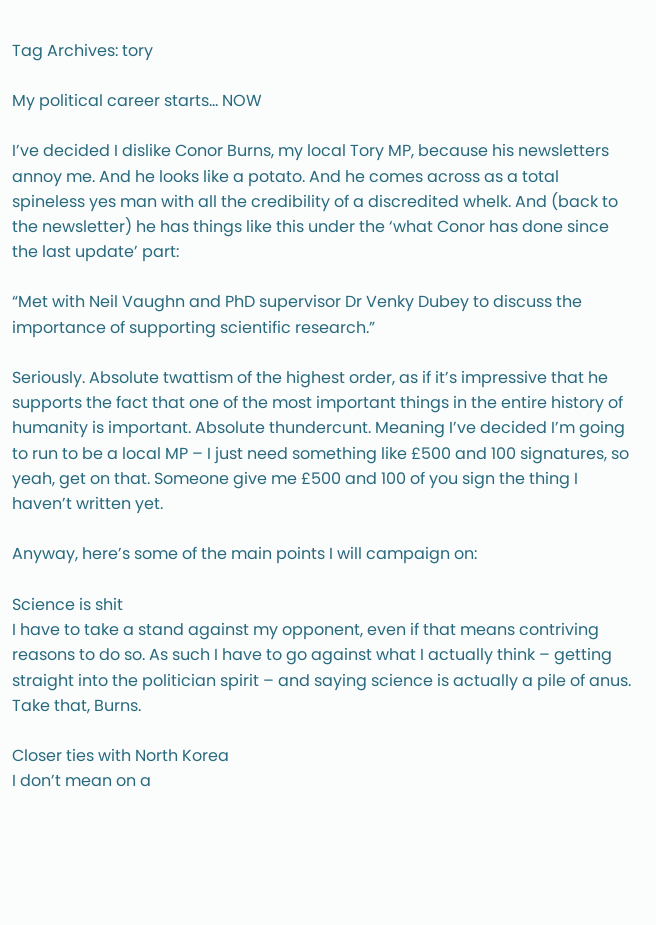Tag Archives: tory

My political career starts… NOW

I’ve decided I dislike Conor Burns, my local Tory MP, because his newsletters annoy me. And he looks like a potato. And he comes across as a total spineless yes man with all the credibility of a discredited whelk. And (back to the newsletter) he has things like this under the ‘what Conor has done since the last update’ part:

“Met with Neil Vaughn and PhD supervisor Dr Venky Dubey to discuss the importance of supporting scientific research.”

Seriously. Absolute twattism of the highest order, as if it’s impressive that he supports the fact that one of the most important things in the entire history of humanity is important. Absolute thundercunt. Meaning I’ve decided I’m going to run to be a local MP – I just need something like £500 and 100 signatures, so yeah, get on that. Someone give me £500 and 100 of you sign the thing I haven’t written yet.

Anyway, here’s some of the main points I will campaign on:

Science is shit
I have to take a stand against my opponent, even if that means contriving reasons to do so. As such I have to go against what I actually think – getting straight into the politician spirit – and saying science is actually a pile of anus. Take that, Burns.

Closer ties with North Korea
I don’t mean on a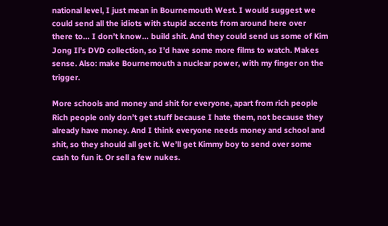national level, I just mean in Bournemouth West. I would suggest we could send all the idiots with stupid accents from around here over there to… I don’t know… build shit. And they could send us some of Kim Jong Il’s DVD collection, so I’d have some more films to watch. Makes sense. Also: make Bournemouth a nuclear power, with my finger on the trigger.

More schools and money and shit for everyone, apart from rich people
Rich people only don’t get stuff because I hate them, not because they already have money. And I think everyone needs money and school and shit, so they should all get it. We’ll get Kimmy boy to send over some cash to fun it. Or sell a few nukes.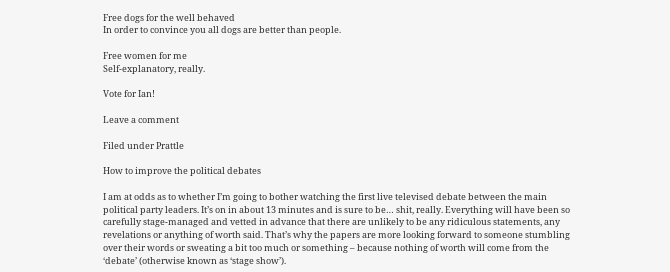Free dogs for the well behaved
In order to convince you all dogs are better than people.

Free women for me
Self-explanatory, really.

Vote for Ian!

Leave a comment

Filed under Prattle

How to improve the political debates

I am at odds as to whether I’m going to bother watching the first live televised debate between the main political party leaders. It’s on in about 13 minutes and is sure to be… shit, really. Everything will have been so carefully stage-managed and vetted in advance that there are unlikely to be any ridiculous statements, any revelations or anything of worth said. That’s why the papers are more looking forward to someone stumbling over their words or sweating a bit too much or something – because nothing of worth will come from the ‘debate’ (otherwise known as ‘stage show’).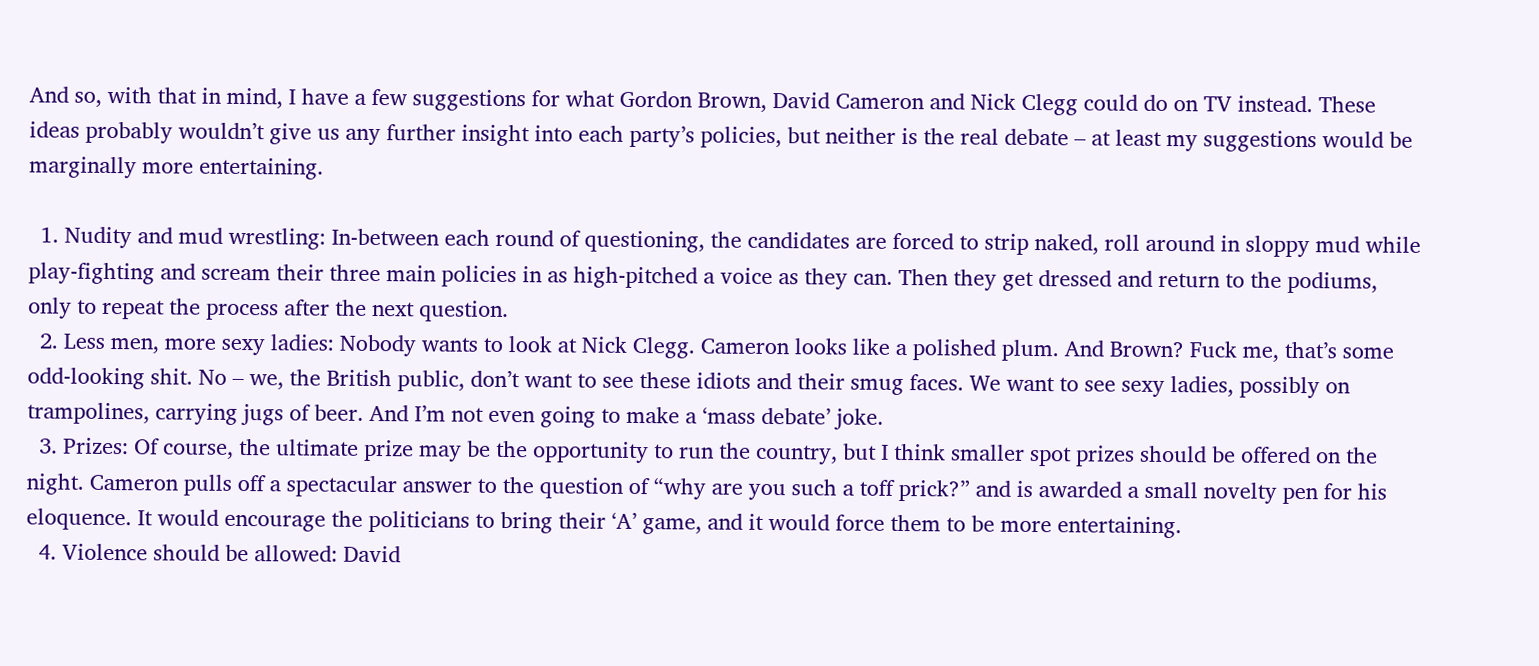And so, with that in mind, I have a few suggestions for what Gordon Brown, David Cameron and Nick Clegg could do on TV instead. These ideas probably wouldn’t give us any further insight into each party’s policies, but neither is the real debate – at least my suggestions would be marginally more entertaining.

  1. Nudity and mud wrestling: In-between each round of questioning, the candidates are forced to strip naked, roll around in sloppy mud while play-fighting and scream their three main policies in as high-pitched a voice as they can. Then they get dressed and return to the podiums, only to repeat the process after the next question.
  2. Less men, more sexy ladies: Nobody wants to look at Nick Clegg. Cameron looks like a polished plum. And Brown? Fuck me, that’s some odd-looking shit. No – we, the British public, don’t want to see these idiots and their smug faces. We want to see sexy ladies, possibly on trampolines, carrying jugs of beer. And I’m not even going to make a ‘mass debate’ joke.
  3. Prizes: Of course, the ultimate prize may be the opportunity to run the country, but I think smaller spot prizes should be offered on the night. Cameron pulls off a spectacular answer to the question of “why are you such a toff prick?” and is awarded a small novelty pen for his eloquence. It would encourage the politicians to bring their ‘A’ game, and it would force them to be more entertaining.
  4. Violence should be allowed: David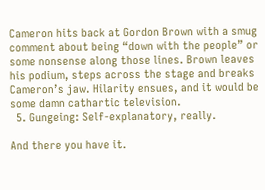Cameron hits back at Gordon Brown with a smug comment about being “down with the people” or some nonsense along those lines. Brown leaves his podium, steps across the stage and breaks Cameron’s jaw. Hilarity ensues, and it would be some damn cathartic television.
  5. Gungeing: Self-explanatory, really.

And there you have it.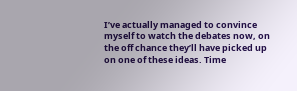I’ve actually managed to convince myself to watch the debates now, on the off chance they’ll have picked up on one of these ideas. Time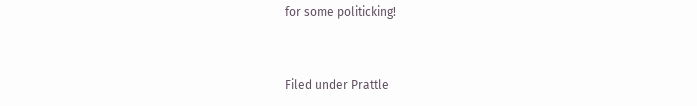for some politicking!


Filed under Prattle